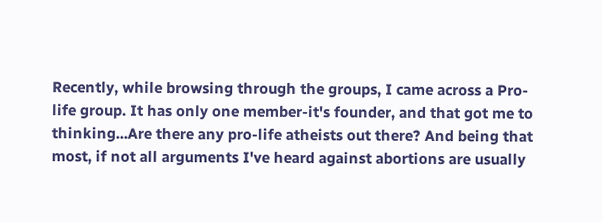Recently, while browsing through the groups, I came across a Pro-life group. It has only one member-it's founder, and that got me to thinking...Are there any pro-life atheists out there? And being that most, if not all arguments I've heard against abortions are usually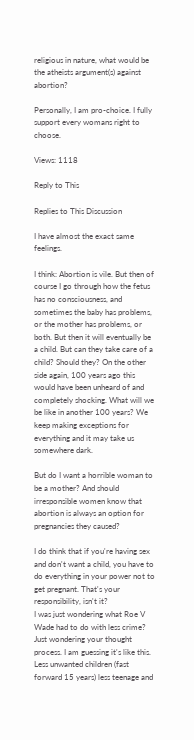religious in nature, what would be the atheists argument(s) against abortion?

Personally, I am pro-choice. I fully support every womans right to choose.

Views: 1118

Reply to This

Replies to This Discussion

I have almost the exact same feelings.

I think: Abortion is vile. But then of course I go through how the fetus has no consciousness, and sometimes the baby has problems, or the mother has problems, or both. But then it will eventually be a child. But can they take care of a child? Should they? On the other side again, 100 years ago this would have been unheard of and completely shocking. What will we be like in another 100 years? We keep making exceptions for everything and it may take us somewhere dark.

But do I want a horrible woman to be a mother? And should irresponsible women know that abortion is always an option for pregnancies they caused?

I do think that if you're having sex and don't want a child, you have to do everything in your power not to get pregnant. That's your responsibility, isn't it?
I was just wondering what Roe V Wade had to do with less crime? Just wondering your thought process. I am guessing it's like this. Less unwanted children (fast forward 15 years) less teenage and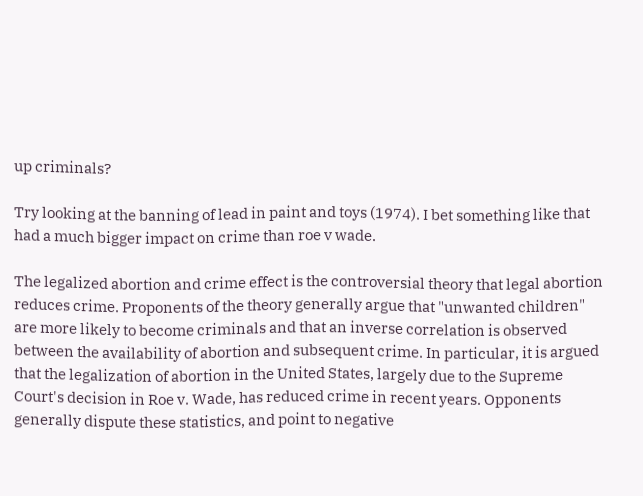up criminals?

Try looking at the banning of lead in paint and toys (1974). I bet something like that had a much bigger impact on crime than roe v wade.

The legalized abortion and crime effect is the controversial theory that legal abortion reduces crime. Proponents of the theory generally argue that "unwanted children" are more likely to become criminals and that an inverse correlation is observed between the availability of abortion and subsequent crime. In particular, it is argued that the legalization of abortion in the United States, largely due to the Supreme Court's decision in Roe v. Wade, has reduced crime in recent years. Opponents generally dispute these statistics, and point to negative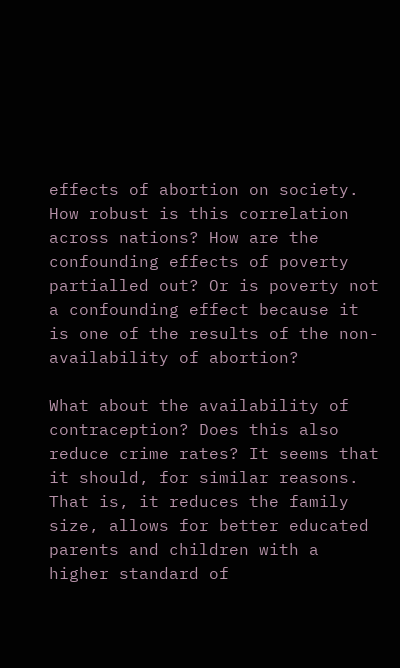effects of abortion on society.
How robust is this correlation across nations? How are the confounding effects of poverty partialled out? Or is poverty not a confounding effect because it is one of the results of the non-availability of abortion?

What about the availability of contraception? Does this also reduce crime rates? It seems that it should, for similar reasons. That is, it reduces the family size, allows for better educated parents and children with a higher standard of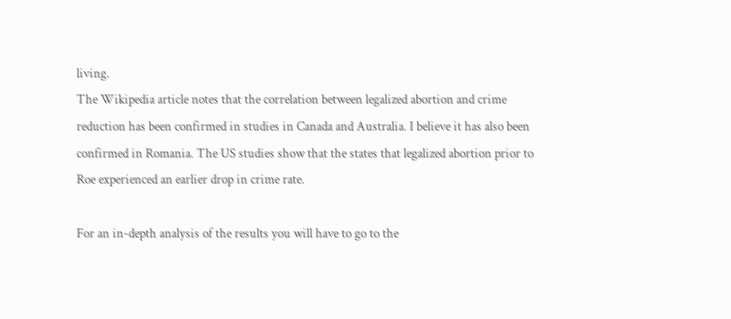living.
The Wikipedia article notes that the correlation between legalized abortion and crime reduction has been confirmed in studies in Canada and Australia. I believe it has also been confirmed in Romania. The US studies show that the states that legalized abortion prior to Roe experienced an earlier drop in crime rate.

For an in-depth analysis of the results you will have to go to the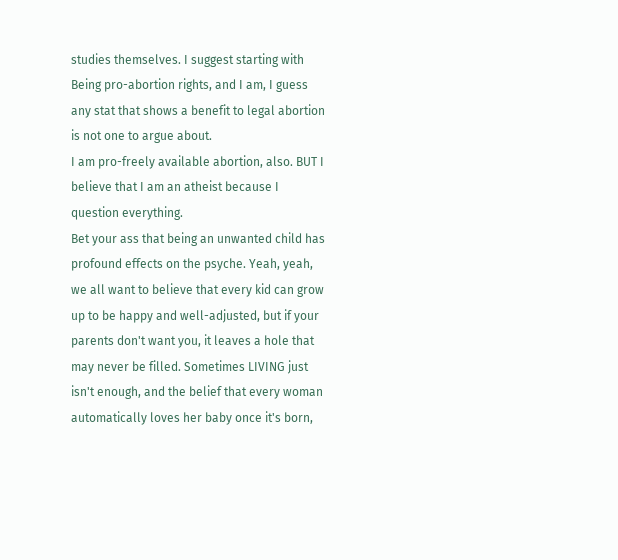studies themselves. I suggest starting with
Being pro-abortion rights, and I am, I guess any stat that shows a benefit to legal abortion is not one to argue about.
I am pro-freely available abortion, also. BUT I believe that I am an atheist because I question everything.
Bet your ass that being an unwanted child has profound effects on the psyche. Yeah, yeah, we all want to believe that every kid can grow up to be happy and well-adjusted, but if your parents don't want you, it leaves a hole that may never be filled. Sometimes LIVING just isn't enough, and the belief that every woman automatically loves her baby once it's born,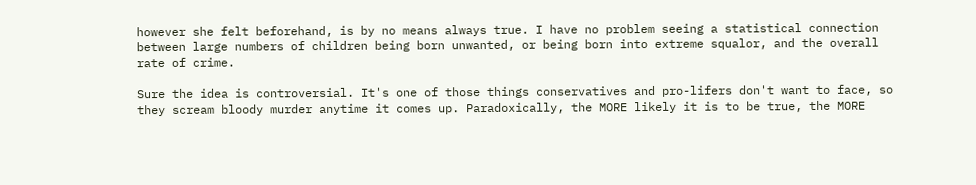however she felt beforehand, is by no means always true. I have no problem seeing a statistical connection between large numbers of children being born unwanted, or being born into extreme squalor, and the overall rate of crime.

Sure the idea is controversial. It's one of those things conservatives and pro-lifers don't want to face, so they scream bloody murder anytime it comes up. Paradoxically, the MORE likely it is to be true, the MORE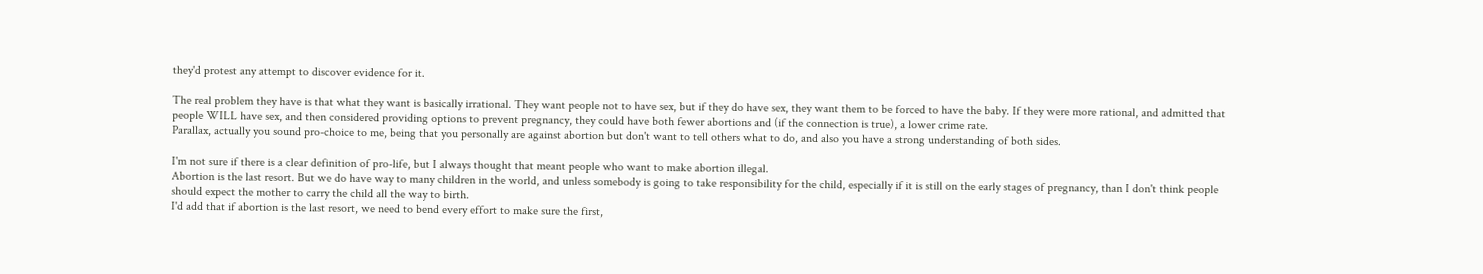they'd protest any attempt to discover evidence for it.

The real problem they have is that what they want is basically irrational. They want people not to have sex, but if they do have sex, they want them to be forced to have the baby. If they were more rational, and admitted that people WILL have sex, and then considered providing options to prevent pregnancy, they could have both fewer abortions and (if the connection is true), a lower crime rate.
Parallax, actually you sound pro-choice to me, being that you personally are against abortion but don't want to tell others what to do, and also you have a strong understanding of both sides.

I'm not sure if there is a clear definition of pro-life, but I always thought that meant people who want to make abortion illegal.
Abortion is the last resort. But we do have way to many children in the world, and unless somebody is going to take responsibility for the child, especially if it is still on the early stages of pregnancy, than I don't think people should expect the mother to carry the child all the way to birth.
I'd add that if abortion is the last resort, we need to bend every effort to make sure the first,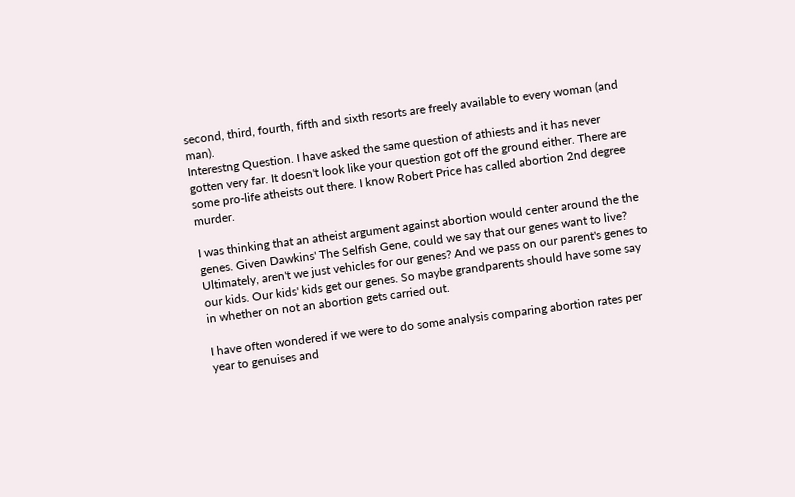second, third, fourth, fifth and sixth resorts are freely available to every woman (and man).
Interestng Question. I have asked the same question of athiests and it has never gotten very far. It doesn't look like your question got off the ground either. There are some pro-life atheists out there. I know Robert Price has called abortion 2nd degree murder.

I was thinking that an atheist argument against abortion would center around the the genes. Given Dawkins' The Selfish Gene, could we say that our genes want to live? Ultimately, aren't we just vehicles for our genes? And we pass on our parent's genes to our kids. Our kids' kids get our genes. So maybe grandparents should have some say in whether on not an abortion gets carried out.

I have often wondered if we were to do some analysis comparing abortion rates per year to genuises and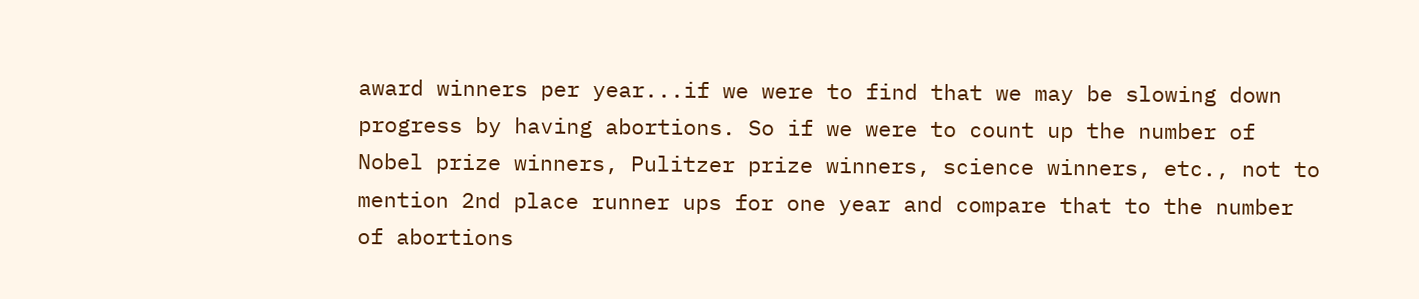award winners per year...if we were to find that we may be slowing down progress by having abortions. So if we were to count up the number of Nobel prize winners, Pulitzer prize winners, science winners, etc., not to mention 2nd place runner ups for one year and compare that to the number of abortions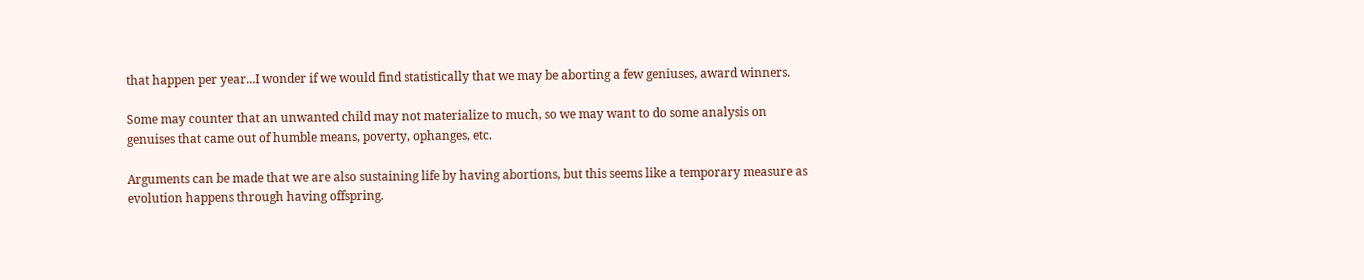that happen per year...I wonder if we would find statistically that we may be aborting a few geniuses, award winners.

Some may counter that an unwanted child may not materialize to much, so we may want to do some analysis on genuises that came out of humble means, poverty, ophanges, etc.

Arguments can be made that we are also sustaining life by having abortions, but this seems like a temporary measure as evolution happens through having offspring.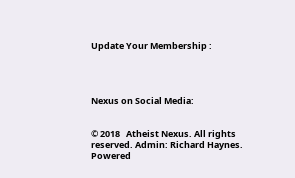Update Your Membership :




Nexus on Social Media:


© 2018   Atheist Nexus. All rights reserved. Admin: Richard Haynes.   Powered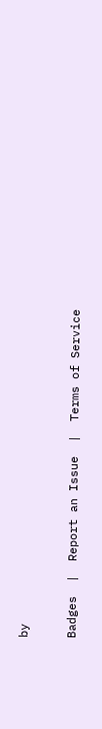by

Badges  |  Report an Issue  |  Terms of Service